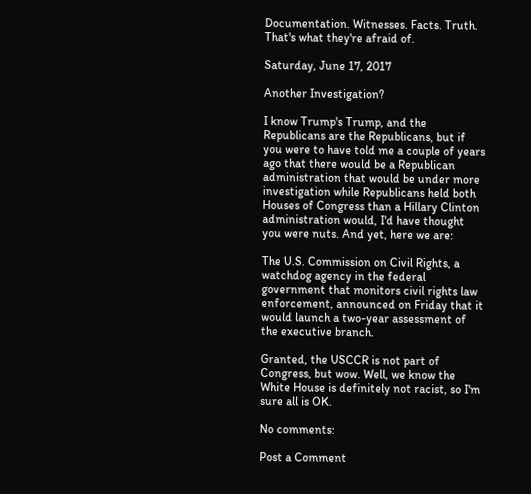Documentation. Witnesses. Facts. Truth. That's what they're afraid of.

Saturday, June 17, 2017

Another Investigation?

I know Trump's Trump, and the Republicans are the Republicans, but if you were to have told me a couple of years ago that there would be a Republican administration that would be under more investigation while Republicans held both Houses of Congress than a Hillary Clinton administration would, I'd have thought you were nuts. And yet, here we are:

The U.S. Commission on Civil Rights, a watchdog agency in the federal government that monitors civil rights law enforcement, announced on Friday that it would launch a two-year assessment of the executive branch.

Granted, the USCCR is not part of Congress, but wow. Well, we know the White House is definitely not racist, so I'm sure all is OK.

No comments:

Post a Comment